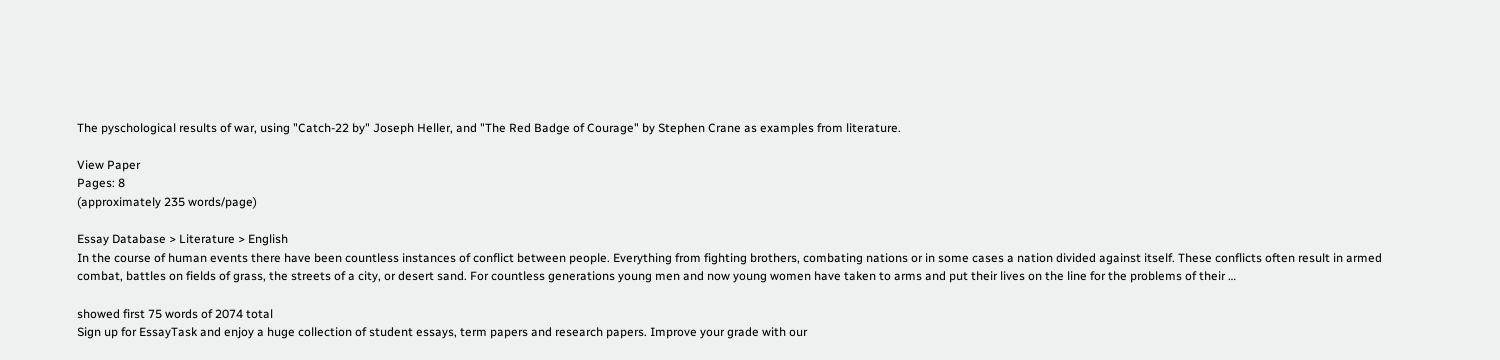The pyschological results of war, using "Catch-22 by" Joseph Heller, and "The Red Badge of Courage" by Stephen Crane as examples from literature.

View Paper
Pages: 8
(approximately 235 words/page)

Essay Database > Literature > English
In the course of human events there have been countless instances of conflict between people. Everything from fighting brothers, combating nations or in some cases a nation divided against itself. These conflicts often result in armed combat, battles on fields of grass, the streets of a city, or desert sand. For countless generations young men and now young women have taken to arms and put their lives on the line for the problems of their …

showed first 75 words of 2074 total
Sign up for EssayTask and enjoy a huge collection of student essays, term papers and research papers. Improve your grade with our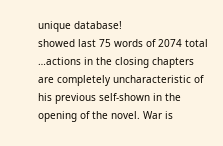unique database!
showed last 75 words of 2074 total
…actions in the closing chapters are completely uncharacteristic of his previous self-shown in the opening of the novel. War is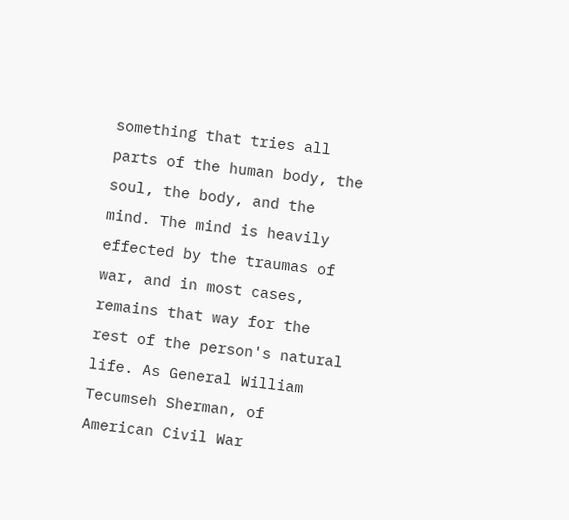something that tries all parts of the human body, the soul, the body, and the mind. The mind is heavily effected by the traumas of war, and in most cases, remains that way for the rest of the person's natural life. As General William Tecumseh Sherman, of American Civil War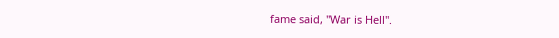fame said, "War is Hell".